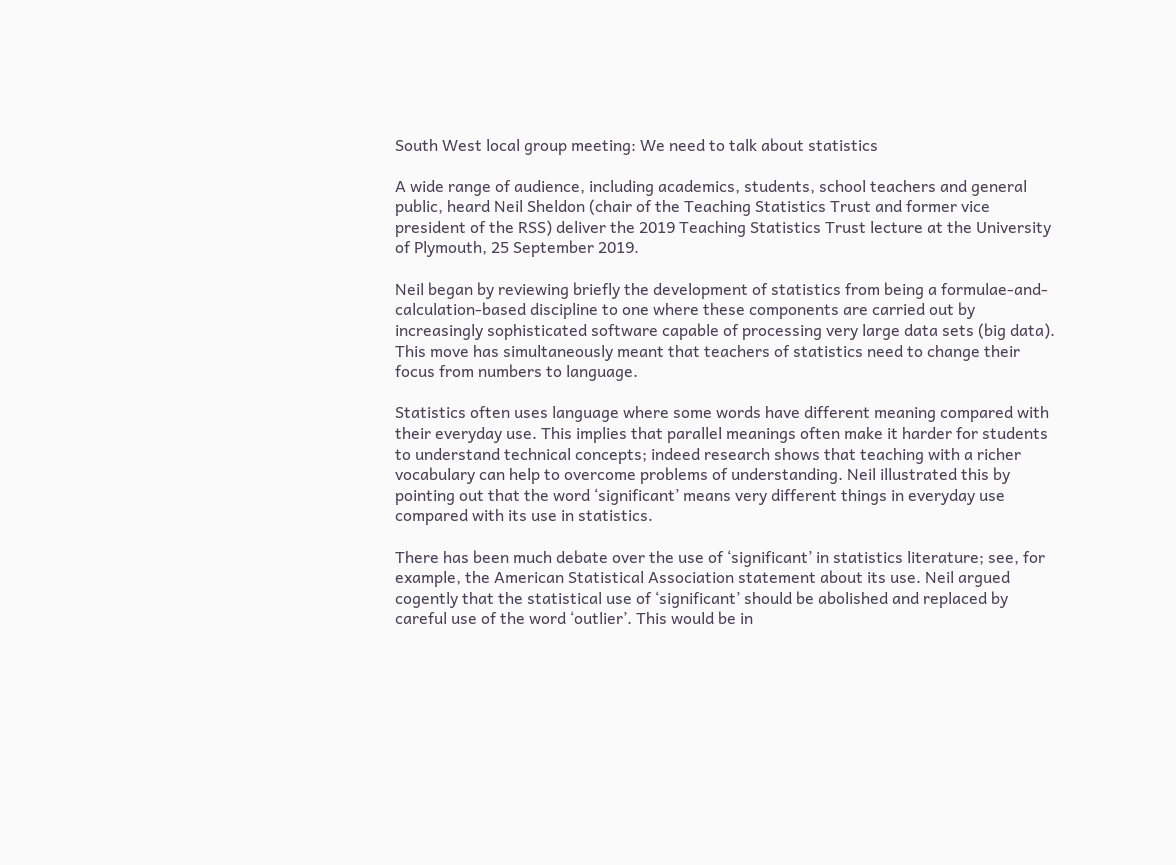South West local group meeting: We need to talk about statistics

A wide range of audience, including academics, students, school teachers and general public, heard Neil Sheldon (chair of the Teaching Statistics Trust and former vice president of the RSS) deliver the 2019 Teaching Statistics Trust lecture at the University of Plymouth, 25 September 2019.

Neil began by reviewing briefly the development of statistics from being a formulae-and-calculation-based discipline to one where these components are carried out by increasingly sophisticated software capable of processing very large data sets (big data). This move has simultaneously meant that teachers of statistics need to change their focus from numbers to language.

Statistics often uses language where some words have different meaning compared with their everyday use. This implies that parallel meanings often make it harder for students to understand technical concepts; indeed research shows that teaching with a richer vocabulary can help to overcome problems of understanding. Neil illustrated this by pointing out that the word ‘significant’ means very different things in everyday use compared with its use in statistics.

There has been much debate over the use of ‘significant’ in statistics literature; see, for example, the American Statistical Association statement about its use. Neil argued cogently that the statistical use of ‘significant’ should be abolished and replaced by careful use of the word ‘outlier’. This would be in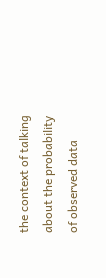the context of talking about the probability of observed data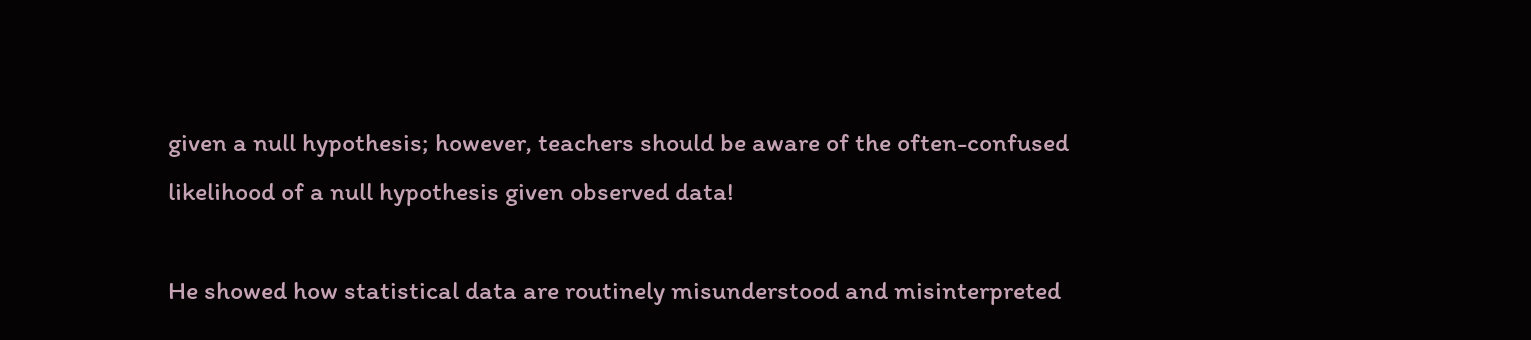given a null hypothesis; however, teachers should be aware of the often-confused likelihood of a null hypothesis given observed data!

He showed how statistical data are routinely misunderstood and misinterpreted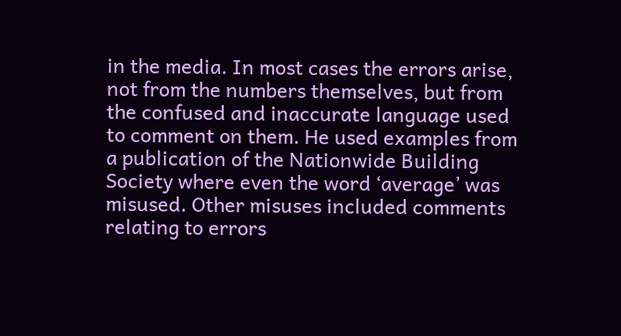in the media. In most cases the errors arise, not from the numbers themselves, but from the confused and inaccurate language used to comment on them. He used examples from a publication of the Nationwide Building Society where even the word ‘average’ was misused. Other misuses included comments relating to errors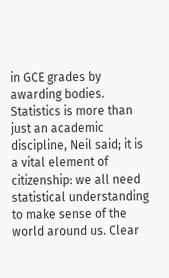in GCE grades by awarding bodies. Statistics is more than just an academic discipline, Neil said; it is a vital element of citizenship: we all need statistical understanding to make sense of the world around us. Clear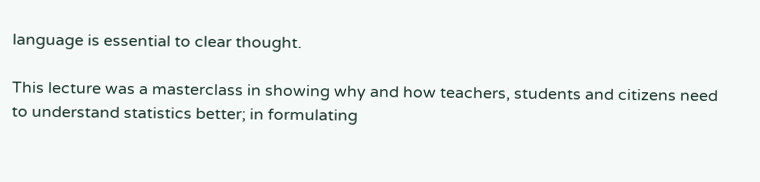language is essential to clear thought.

This lecture was a masterclass in showing why and how teachers, students and citizens need to understand statistics better; in formulating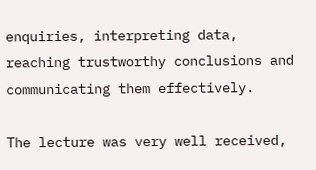enquiries, interpreting data, reaching trustworthy conclusions and communicating them effectively.

The lecture was very well received,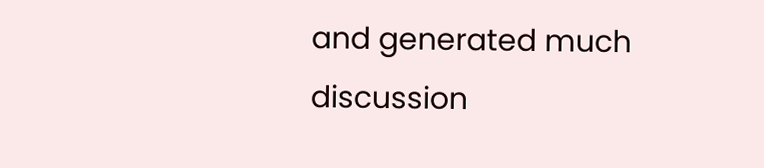and generated much discussion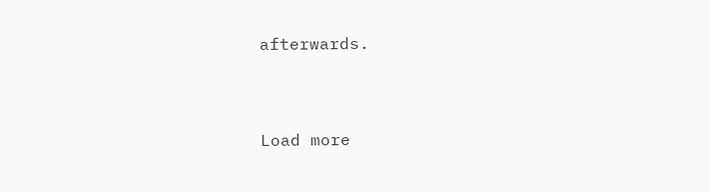afterwards.


Load more